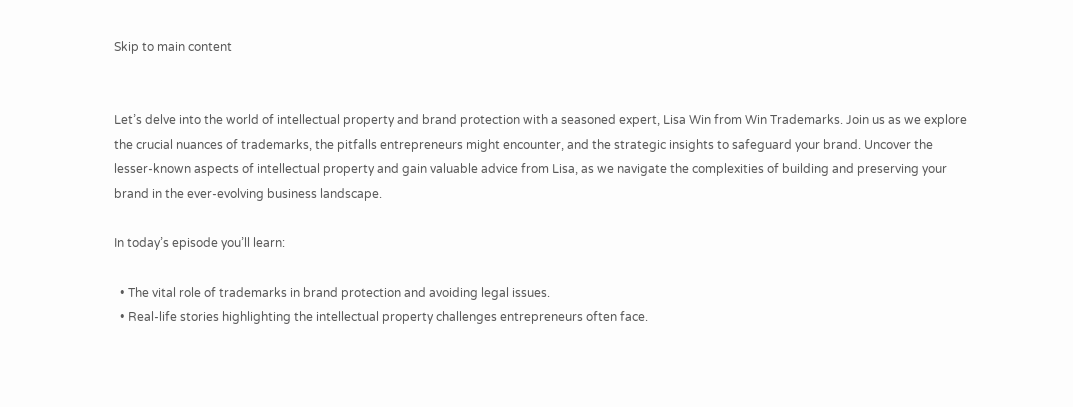Skip to main content


Let’s delve into the world of intellectual property and brand protection with a seasoned expert, Lisa Win from Win Trademarks. Join us as we explore the crucial nuances of trademarks, the pitfalls entrepreneurs might encounter, and the strategic insights to safeguard your brand. Uncover the lesser-known aspects of intellectual property and gain valuable advice from Lisa, as we navigate the complexities of building and preserving your brand in the ever-evolving business landscape.

In today’s episode you’ll learn:

  • The vital role of trademarks in brand protection and avoiding legal issues.
  • Real-life stories highlighting the intellectual property challenges entrepreneurs often face.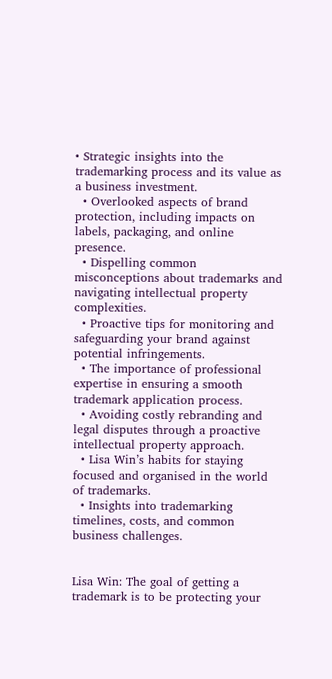• Strategic insights into the trademarking process and its value as a business investment.
  • Overlooked aspects of brand protection, including impacts on labels, packaging, and online presence.
  • Dispelling common misconceptions about trademarks and navigating intellectual property complexities.
  • Proactive tips for monitoring and safeguarding your brand against potential infringements.
  • The importance of professional expertise in ensuring a smooth trademark application process.
  • Avoiding costly rebranding and legal disputes through a proactive intellectual property approach.
  • Lisa Win’s habits for staying focused and organised in the world of trademarks.
  • Insights into trademarking timelines, costs, and common business challenges.


Lisa Win: The goal of getting a trademark is to be protecting your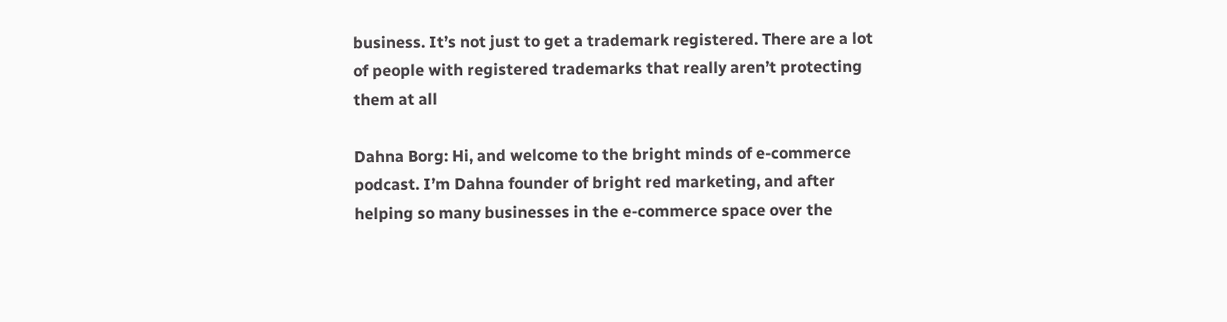business. It’s not just to get a trademark registered. There are a lot of people with registered trademarks that really aren’t protecting them at all

Dahna Borg: Hi, and welcome to the bright minds of e-commerce podcast. I’m Dahna founder of bright red marketing, and after helping so many businesses in the e-commerce space over the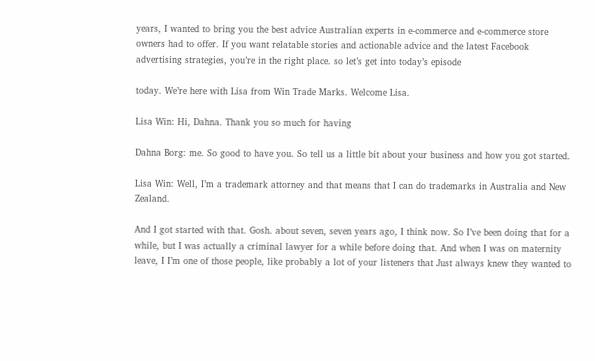years, I wanted to bring you the best advice Australian experts in e-commerce and e-commerce store owners had to offer. If you want relatable stories and actionable advice and the latest Facebook advertising strategies, you’re in the right place. so let’s get into today’s episode

today. We’re here with Lisa from Win Trade Marks. Welcome Lisa.

Lisa Win: Hi, Dahna. Thank you so much for having

Dahna Borg: me. So good to have you. So tell us a little bit about your business and how you got started.

Lisa Win: Well, I’m a trademark attorney and that means that I can do trademarks in Australia and New Zealand.

And I got started with that. Gosh. about seven, seven years ago, I think now. So I’ve been doing that for a while, but I was actually a criminal lawyer for a while before doing that. And when I was on maternity leave, I I’m one of those people, like probably a lot of your listeners that Just always knew they wanted to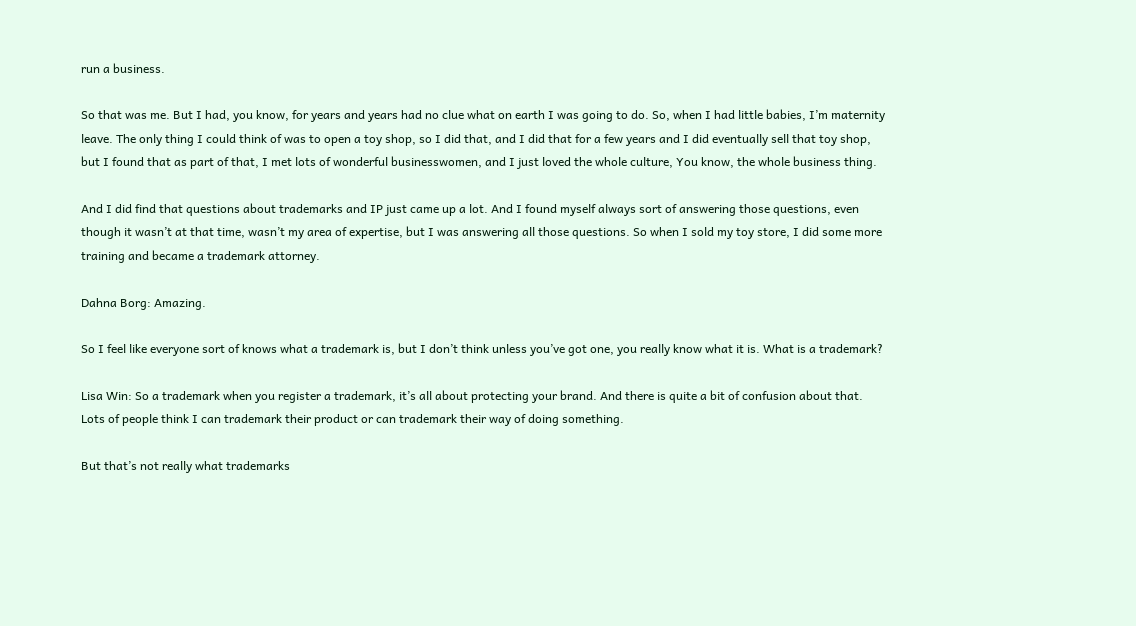run a business.

So that was me. But I had, you know, for years and years had no clue what on earth I was going to do. So, when I had little babies, I’m maternity leave. The only thing I could think of was to open a toy shop, so I did that, and I did that for a few years and I did eventually sell that toy shop, but I found that as part of that, I met lots of wonderful businesswomen, and I just loved the whole culture, You know, the whole business thing.

And I did find that questions about trademarks and IP just came up a lot. And I found myself always sort of answering those questions, even though it wasn’t at that time, wasn’t my area of expertise, but I was answering all those questions. So when I sold my toy store, I did some more training and became a trademark attorney.

Dahna Borg: Amazing.

So I feel like everyone sort of knows what a trademark is, but I don’t think unless you’ve got one, you really know what it is. What is a trademark?

Lisa Win: So a trademark when you register a trademark, it’s all about protecting your brand. And there is quite a bit of confusion about that. Lots of people think I can trademark their product or can trademark their way of doing something.

But that’s not really what trademarks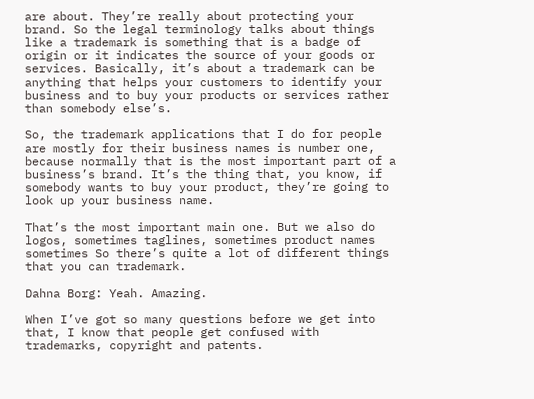are about. They’re really about protecting your brand. So the legal terminology talks about things like a trademark is something that is a badge of origin or it indicates the source of your goods or services. Basically, it’s about a trademark can be anything that helps your customers to identify your business and to buy your products or services rather than somebody else’s.

So, the trademark applications that I do for people are mostly for their business names is number one, because normally that is the most important part of a business’s brand. It’s the thing that, you know, if somebody wants to buy your product, they’re going to look up your business name.

That’s the most important main one. But we also do logos, sometimes taglines, sometimes product names sometimes So there’s quite a lot of different things that you can trademark.

Dahna Borg: Yeah. Amazing.

When I’ve got so many questions before we get into that, I know that people get confused with trademarks, copyright and patents.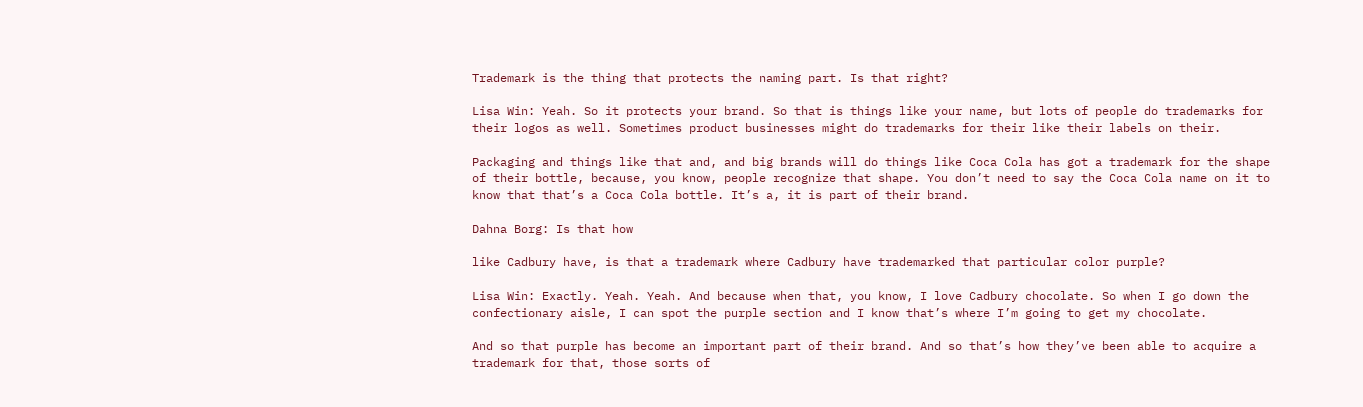Trademark is the thing that protects the naming part. Is that right?

Lisa Win: Yeah. So it protects your brand. So that is things like your name, but lots of people do trademarks for their logos as well. Sometimes product businesses might do trademarks for their like their labels on their.

Packaging and things like that and, and big brands will do things like Coca Cola has got a trademark for the shape of their bottle, because, you know, people recognize that shape. You don’t need to say the Coca Cola name on it to know that that’s a Coca Cola bottle. It’s a, it is part of their brand.

Dahna Borg: Is that how

like Cadbury have, is that a trademark where Cadbury have trademarked that particular color purple?

Lisa Win: Exactly. Yeah. Yeah. And because when that, you know, I love Cadbury chocolate. So when I go down the confectionary aisle, I can spot the purple section and I know that’s where I’m going to get my chocolate.

And so that purple has become an important part of their brand. And so that’s how they’ve been able to acquire a trademark for that, those sorts of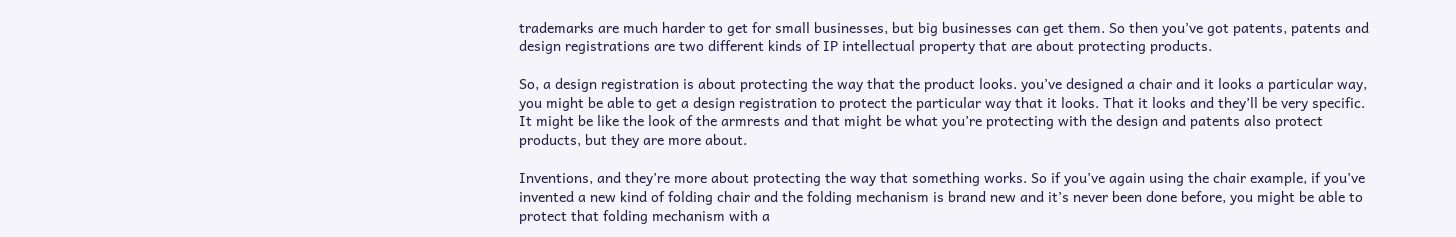trademarks are much harder to get for small businesses, but big businesses can get them. So then you’ve got patents, patents and design registrations are two different kinds of IP intellectual property that are about protecting products.

So, a design registration is about protecting the way that the product looks. you’ve designed a chair and it looks a particular way, you might be able to get a design registration to protect the particular way that it looks. That it looks and they’ll be very specific. It might be like the look of the armrests and that might be what you’re protecting with the design and patents also protect products, but they are more about.

Inventions, and they’re more about protecting the way that something works. So if you’ve again using the chair example, if you’ve invented a new kind of folding chair and the folding mechanism is brand new and it’s never been done before, you might be able to protect that folding mechanism with a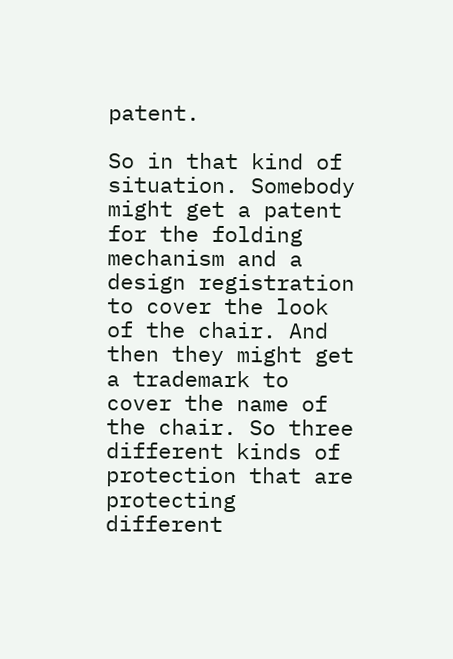patent.

So in that kind of situation. Somebody might get a patent for the folding mechanism and a design registration to cover the look of the chair. And then they might get a trademark to cover the name of the chair. So three different kinds of protection that are protecting different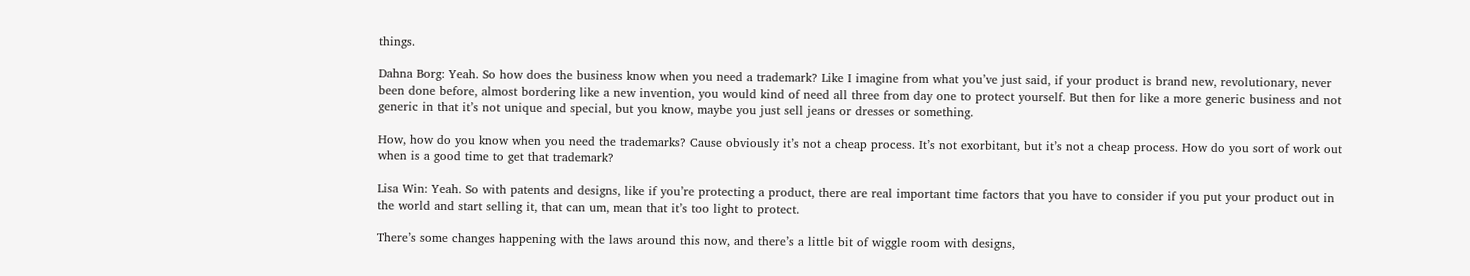things.

Dahna Borg: Yeah. So how does the business know when you need a trademark? Like I imagine from what you’ve just said, if your product is brand new, revolutionary, never been done before, almost bordering like a new invention, you would kind of need all three from day one to protect yourself. But then for like a more generic business and not generic in that it’s not unique and special, but you know, maybe you just sell jeans or dresses or something.

How, how do you know when you need the trademarks? Cause obviously it’s not a cheap process. It’s not exorbitant, but it’s not a cheap process. How do you sort of work out when is a good time to get that trademark?

Lisa Win: Yeah. So with patents and designs, like if you’re protecting a product, there are real important time factors that you have to consider if you put your product out in the world and start selling it, that can um, mean that it’s too light to protect.

There’s some changes happening with the laws around this now, and there’s a little bit of wiggle room with designs,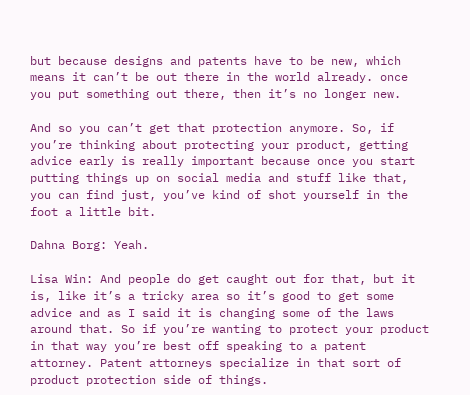but because designs and patents have to be new, which means it can’t be out there in the world already. once you put something out there, then it’s no longer new.

And so you can’t get that protection anymore. So, if you’re thinking about protecting your product, getting advice early is really important because once you start putting things up on social media and stuff like that, you can find just, you’ve kind of shot yourself in the foot a little bit.

Dahna Borg: Yeah.

Lisa Win: And people do get caught out for that, but it is, like it’s a tricky area so it’s good to get some advice and as I said it is changing some of the laws around that. So if you’re wanting to protect your product in that way you’re best off speaking to a patent attorney. Patent attorneys specialize in that sort of product protection side of things.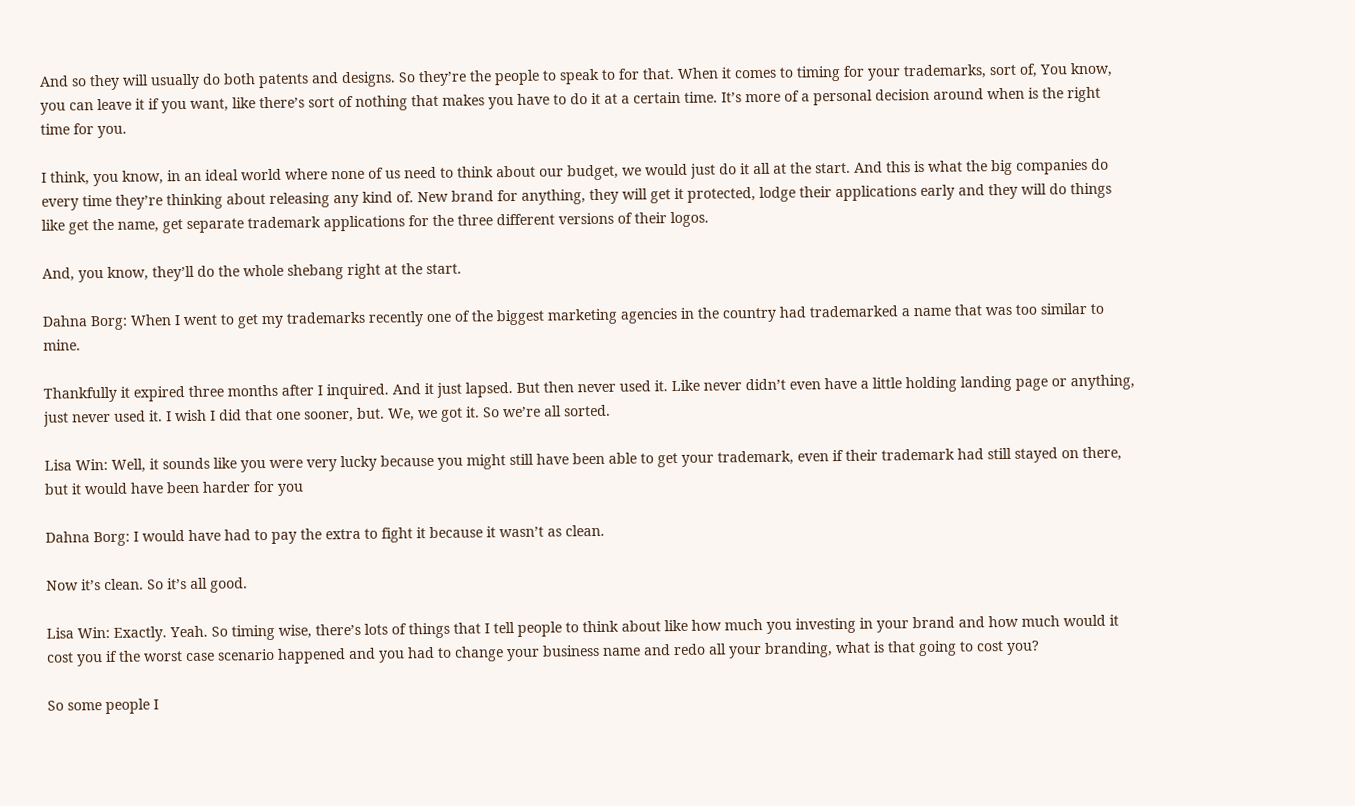And so they will usually do both patents and designs. So they’re the people to speak to for that. When it comes to timing for your trademarks, sort of, You know, you can leave it if you want, like there’s sort of nothing that makes you have to do it at a certain time. It’s more of a personal decision around when is the right time for you.

I think, you know, in an ideal world where none of us need to think about our budget, we would just do it all at the start. And this is what the big companies do every time they’re thinking about releasing any kind of. New brand for anything, they will get it protected, lodge their applications early and they will do things like get the name, get separate trademark applications for the three different versions of their logos.

And, you know, they’ll do the whole shebang right at the start.

Dahna Borg: When I went to get my trademarks recently one of the biggest marketing agencies in the country had trademarked a name that was too similar to mine.

Thankfully it expired three months after I inquired. And it just lapsed. But then never used it. Like never didn’t even have a little holding landing page or anything, just never used it. I wish I did that one sooner, but. We, we got it. So we’re all sorted.

Lisa Win: Well, it sounds like you were very lucky because you might still have been able to get your trademark, even if their trademark had still stayed on there, but it would have been harder for you

Dahna Borg: I would have had to pay the extra to fight it because it wasn’t as clean.

Now it’s clean. So it’s all good.

Lisa Win: Exactly. Yeah. So timing wise, there’s lots of things that I tell people to think about like how much you investing in your brand and how much would it cost you if the worst case scenario happened and you had to change your business name and redo all your branding, what is that going to cost you?

So some people I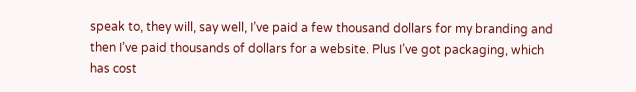speak to, they will, say well, I’ve paid a few thousand dollars for my branding and then I’ve paid thousands of dollars for a website. Plus I’ve got packaging, which has cost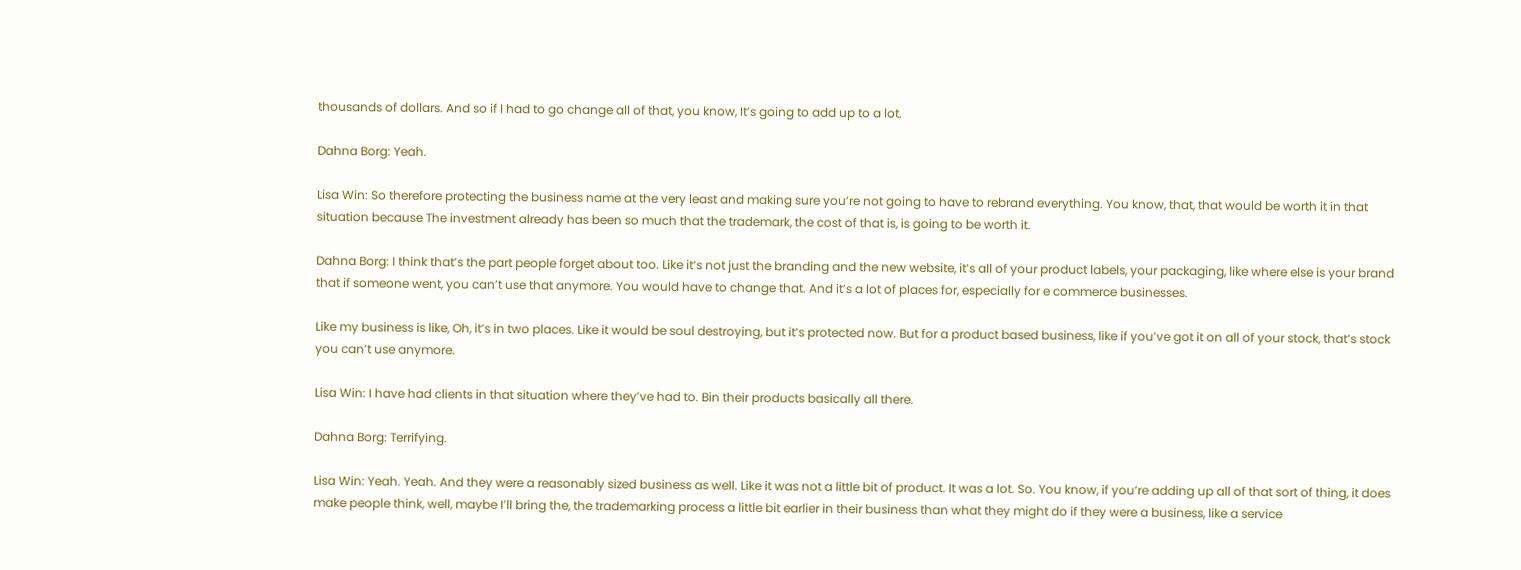thousands of dollars. And so if I had to go change all of that, you know, It’s going to add up to a lot.

Dahna Borg: Yeah.

Lisa Win: So therefore protecting the business name at the very least and making sure you’re not going to have to rebrand everything. You know, that, that would be worth it in that situation because The investment already has been so much that the trademark, the cost of that is, is going to be worth it.

Dahna Borg: I think that’s the part people forget about too. Like it’s not just the branding and the new website, it’s all of your product labels, your packaging, like where else is your brand that if someone went, you can’t use that anymore. You would have to change that. And it’s a lot of places for, especially for e commerce businesses.

Like my business is like, Oh, it’s in two places. Like it would be soul destroying, but it’s protected now. But for a product based business, like if you’ve got it on all of your stock, that’s stock you can’t use anymore.

Lisa Win: I have had clients in that situation where they’ve had to. Bin their products basically all there.

Dahna Borg: Terrifying.

Lisa Win: Yeah. Yeah. And they were a reasonably sized business as well. Like it was not a little bit of product. It was a lot. So. You know, if you’re adding up all of that sort of thing, it does make people think, well, maybe I’ll bring the, the trademarking process a little bit earlier in their business than what they might do if they were a business, like a service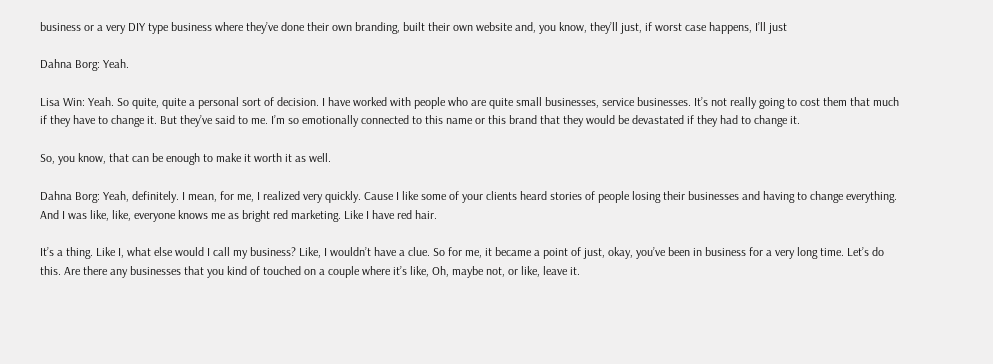business or a very DIY type business where they’ve done their own branding, built their own website and, you know, they’ll just, if worst case happens, I’ll just

Dahna Borg: Yeah.

Lisa Win: Yeah. So quite, quite a personal sort of decision. I have worked with people who are quite small businesses, service businesses. It’s not really going to cost them that much if they have to change it. But they’ve said to me. I’m so emotionally connected to this name or this brand that they would be devastated if they had to change it.

So, you know, that can be enough to make it worth it as well.

Dahna Borg: Yeah, definitely. I mean, for me, I realized very quickly. Cause I like some of your clients heard stories of people losing their businesses and having to change everything. And I was like, like, everyone knows me as bright red marketing. Like I have red hair.

It’s a thing. Like I, what else would I call my business? Like, I wouldn’t have a clue. So for me, it became a point of just, okay, you’ve been in business for a very long time. Let’s do this. Are there any businesses that you kind of touched on a couple where it’s like, Oh, maybe not, or like, leave it.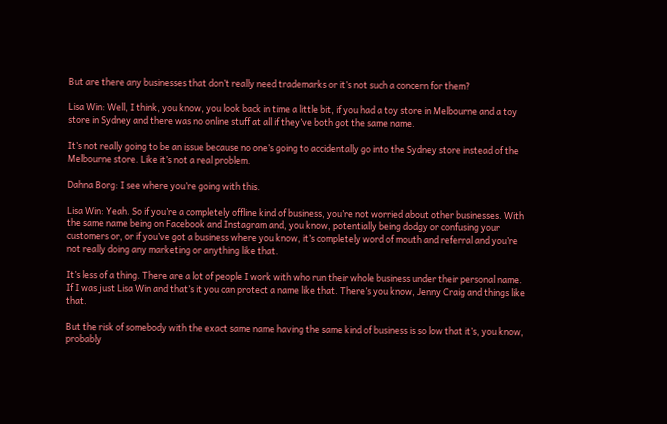But are there any businesses that don’t really need trademarks or it’s not such a concern for them?

Lisa Win: Well, I think, you know, you look back in time a little bit, if you had a toy store in Melbourne and a toy store in Sydney and there was no online stuff at all if they’ve both got the same name.

It’s not really going to be an issue because no one’s going to accidentally go into the Sydney store instead of the Melbourne store. Like it’s not a real problem.

Dahna Borg: I see where you’re going with this.

Lisa Win: Yeah. So if you’re a completely offline kind of business, you’re not worried about other businesses. With the same name being on Facebook and Instagram and, you know, potentially being dodgy or confusing your customers or, or if you’ve got a business where you know, it’s completely word of mouth and referral and you’re not really doing any marketing or anything like that.

It’s less of a thing. There are a lot of people I work with who run their whole business under their personal name. If I was just Lisa Win and that’s it you can protect a name like that. There’s you know, Jenny Craig and things like that.

But the risk of somebody with the exact same name having the same kind of business is so low that it’s, you know, probably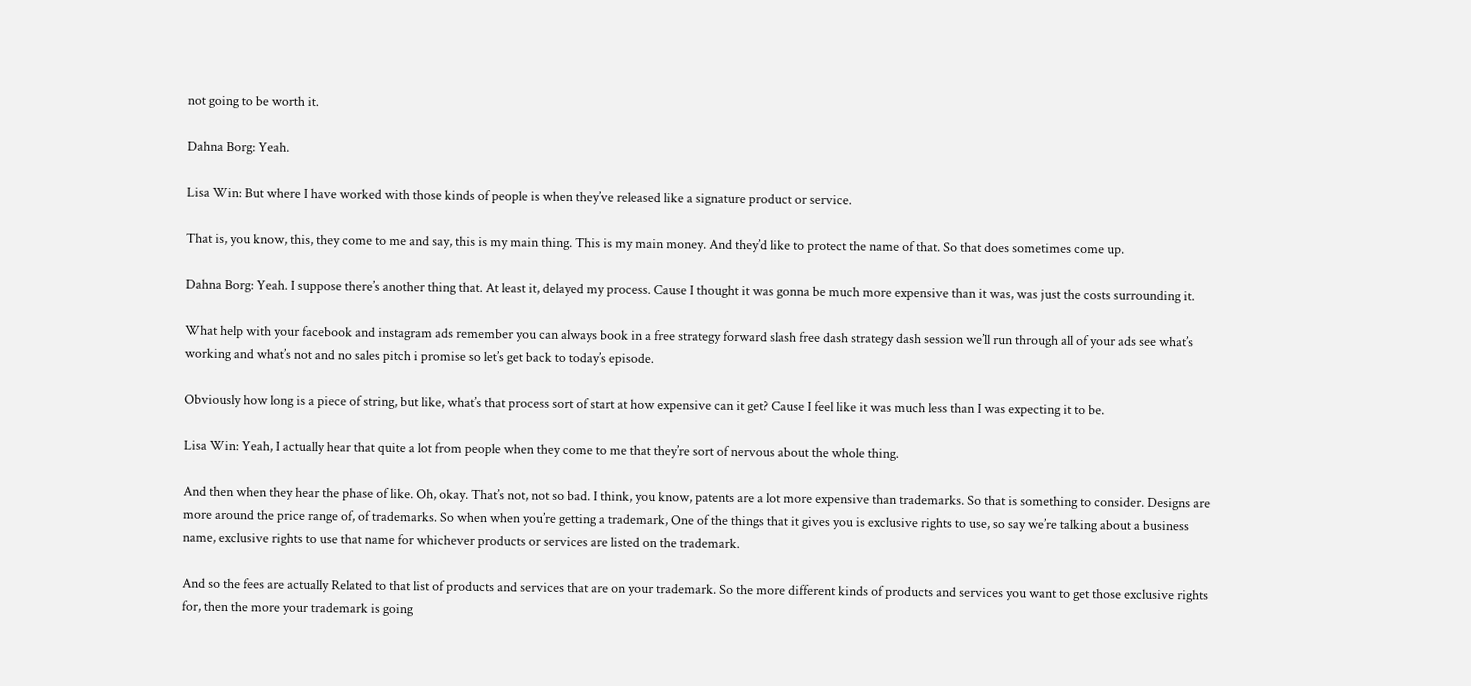not going to be worth it.

Dahna Borg: Yeah.

Lisa Win: But where I have worked with those kinds of people is when they’ve released like a signature product or service.

That is, you know, this, they come to me and say, this is my main thing. This is my main money. And they’d like to protect the name of that. So that does sometimes come up.

Dahna Borg: Yeah. I suppose there’s another thing that. At least it, delayed my process. Cause I thought it was gonna be much more expensive than it was, was just the costs surrounding it.

What help with your facebook and instagram ads remember you can always book in a free strategy forward slash free dash strategy dash session we’ll run through all of your ads see what’s working and what’s not and no sales pitch i promise so let’s get back to today’s episode.

Obviously how long is a piece of string, but like, what’s that process sort of start at how expensive can it get? Cause I feel like it was much less than I was expecting it to be.

Lisa Win: Yeah, I actually hear that quite a lot from people when they come to me that they’re sort of nervous about the whole thing.

And then when they hear the phase of like. Oh, okay. That’s not, not so bad. I think, you know, patents are a lot more expensive than trademarks. So that is something to consider. Designs are more around the price range of, of trademarks. So when when you’re getting a trademark, One of the things that it gives you is exclusive rights to use, so say we’re talking about a business name, exclusive rights to use that name for whichever products or services are listed on the trademark.

And so the fees are actually Related to that list of products and services that are on your trademark. So the more different kinds of products and services you want to get those exclusive rights for, then the more your trademark is going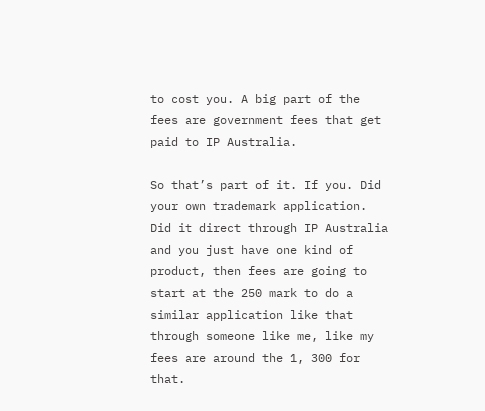to cost you. A big part of the fees are government fees that get paid to IP Australia.

So that’s part of it. If you. Did your own trademark application. Did it direct through IP Australia and you just have one kind of product, then fees are going to start at the 250 mark to do a similar application like that through someone like me, like my fees are around the 1, 300 for that.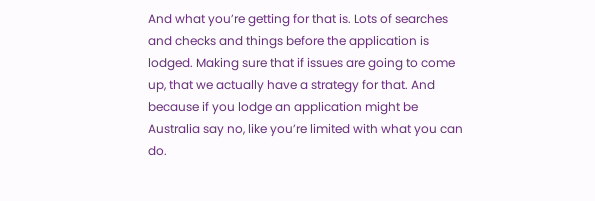And what you’re getting for that is. Lots of searches and checks and things before the application is lodged. Making sure that if issues are going to come up, that we actually have a strategy for that. And because if you lodge an application might be Australia say no, like you’re limited with what you can do.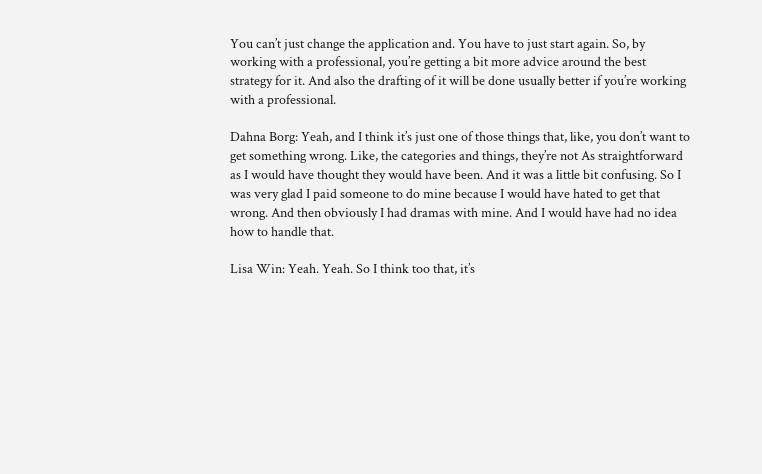You can’t just change the application and. You have to just start again. So, by working with a professional, you’re getting a bit more advice around the best strategy for it. And also the drafting of it will be done usually better if you’re working with a professional.

Dahna Borg: Yeah, and I think it’s just one of those things that, like, you don’t want to get something wrong. Like, the categories and things, they’re not As straightforward as I would have thought they would have been. And it was a little bit confusing. So I was very glad I paid someone to do mine because I would have hated to get that wrong. And then obviously I had dramas with mine. And I would have had no idea how to handle that.

Lisa Win: Yeah. Yeah. So I think too that, it’s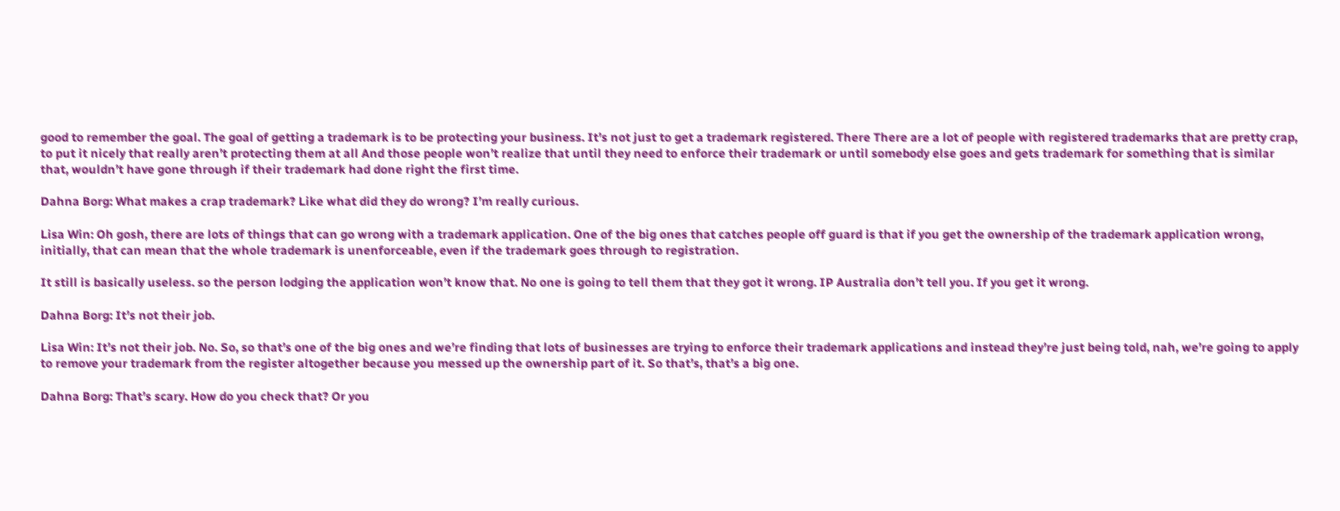good to remember the goal. The goal of getting a trademark is to be protecting your business. It’s not just to get a trademark registered. There There are a lot of people with registered trademarks that are pretty crap, to put it nicely that really aren’t protecting them at all And those people won’t realize that until they need to enforce their trademark or until somebody else goes and gets trademark for something that is similar that, wouldn’t have gone through if their trademark had done right the first time.

Dahna Borg: What makes a crap trademark? Like what did they do wrong? I’m really curious.

Lisa Win: Oh gosh, there are lots of things that can go wrong with a trademark application. One of the big ones that catches people off guard is that if you get the ownership of the trademark application wrong, initially, that can mean that the whole trademark is unenforceable, even if the trademark goes through to registration.

It still is basically useless. so the person lodging the application won’t know that. No one is going to tell them that they got it wrong. IP Australia don’t tell you. If you get it wrong.

Dahna Borg: It’s not their job.

Lisa Win: It’s not their job. No. So, so that’s one of the big ones and we’re finding that lots of businesses are trying to enforce their trademark applications and instead they’re just being told, nah, we’re going to apply to remove your trademark from the register altogether because you messed up the ownership part of it. So that’s, that’s a big one.

Dahna Borg: That’s scary. How do you check that? Or you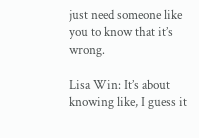just need someone like you to know that it’s wrong.

Lisa Win: It’s about knowing like, I guess it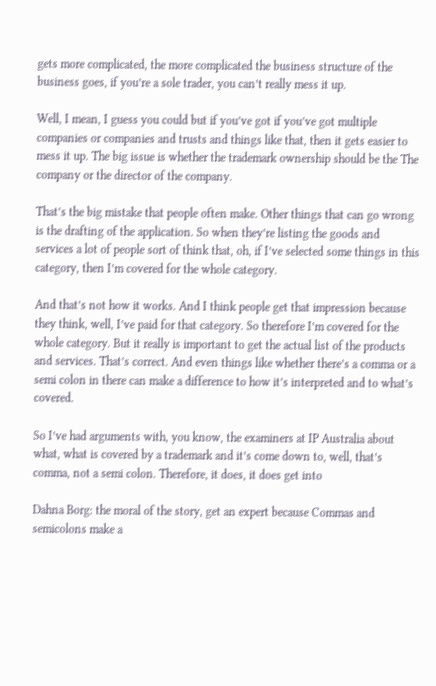gets more complicated, the more complicated the business structure of the business goes, if you’re a sole trader, you can’t really mess it up.

Well, I mean, I guess you could but if you’ve got if you’ve got multiple companies or companies and trusts and things like that, then it gets easier to mess it up. The big issue is whether the trademark ownership should be the The company or the director of the company.

That’s the big mistake that people often make. Other things that can go wrong is the drafting of the application. So when they’re listing the goods and services a lot of people sort of think that, oh, if I’ve selected some things in this category, then I’m covered for the whole category.

And that’s not how it works. And I think people get that impression because they think, well, I’ve paid for that category. So therefore I’m covered for the whole category. But it really is important to get the actual list of the products and services. That’s correct. And even things like whether there’s a comma or a semi colon in there can make a difference to how it’s interpreted and to what’s covered.

So I’ve had arguments with, you know, the examiners at IP Australia about what, what is covered by a trademark and it’s come down to, well, that’s comma, not a semi colon. Therefore, it does, it does get into

Dahna Borg: the moral of the story, get an expert because Commas and semicolons make a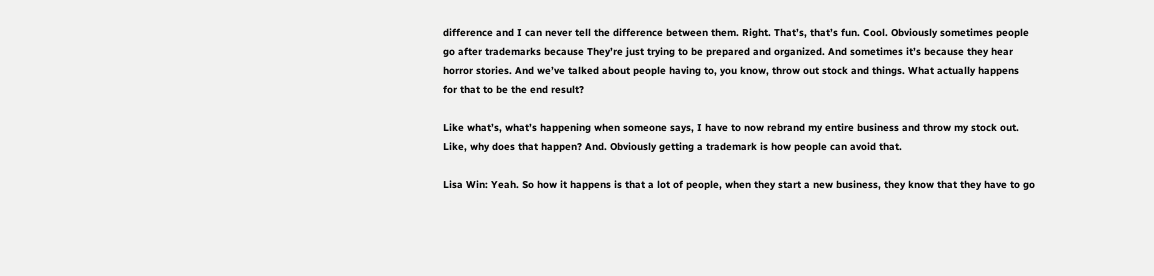difference and I can never tell the difference between them. Right. That’s, that’s fun. Cool. Obviously sometimes people go after trademarks because They’re just trying to be prepared and organized. And sometimes it’s because they hear horror stories. And we’ve talked about people having to, you know, throw out stock and things. What actually happens for that to be the end result?

Like what’s, what’s happening when someone says, I have to now rebrand my entire business and throw my stock out. Like, why does that happen? And. Obviously getting a trademark is how people can avoid that.

Lisa Win: Yeah. So how it happens is that a lot of people, when they start a new business, they know that they have to go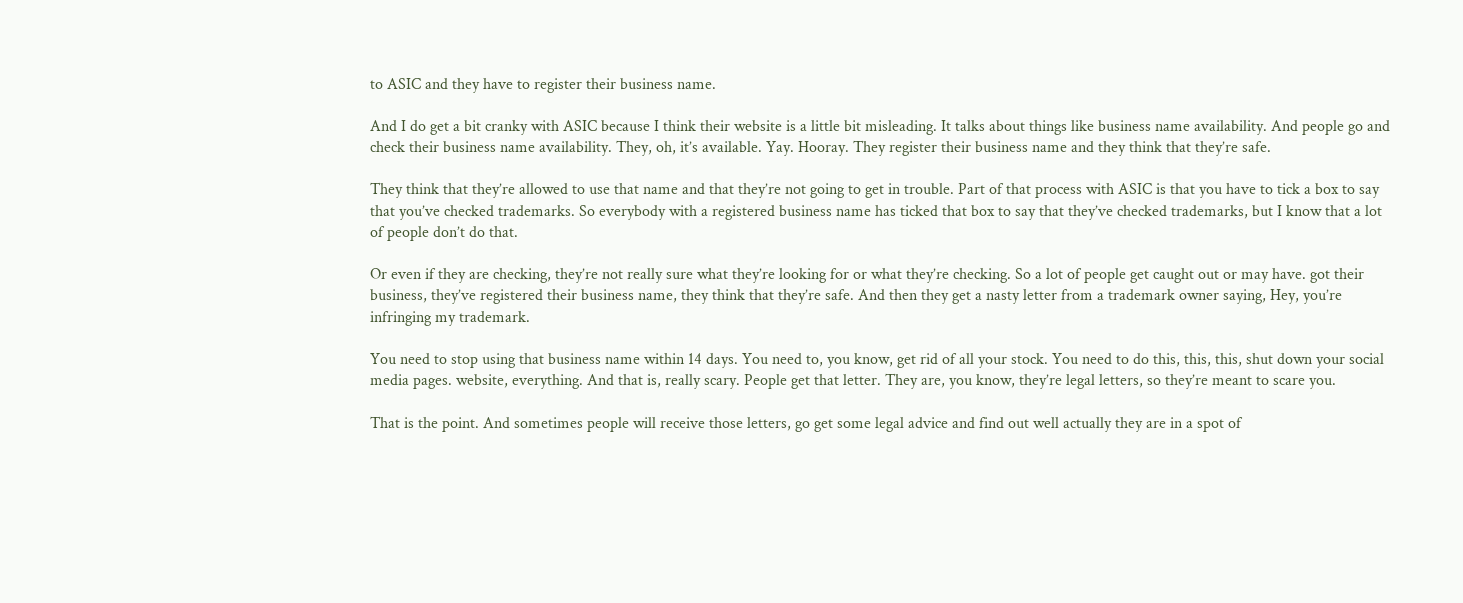to ASIC and they have to register their business name.

And I do get a bit cranky with ASIC because I think their website is a little bit misleading. It talks about things like business name availability. And people go and check their business name availability. They, oh, it’s available. Yay. Hooray. They register their business name and they think that they’re safe.

They think that they’re allowed to use that name and that they’re not going to get in trouble. Part of that process with ASIC is that you have to tick a box to say that you’ve checked trademarks. So everybody with a registered business name has ticked that box to say that they’ve checked trademarks, but I know that a lot of people don’t do that.

Or even if they are checking, they’re not really sure what they’re looking for or what they’re checking. So a lot of people get caught out or may have. got their business, they’ve registered their business name, they think that they’re safe. And then they get a nasty letter from a trademark owner saying, Hey, you’re infringing my trademark.

You need to stop using that business name within 14 days. You need to, you know, get rid of all your stock. You need to do this, this, this, shut down your social media pages. website, everything. And that is, really scary. People get that letter. They are, you know, they’re legal letters, so they’re meant to scare you.

That is the point. And sometimes people will receive those letters, go get some legal advice and find out well actually they are in a spot of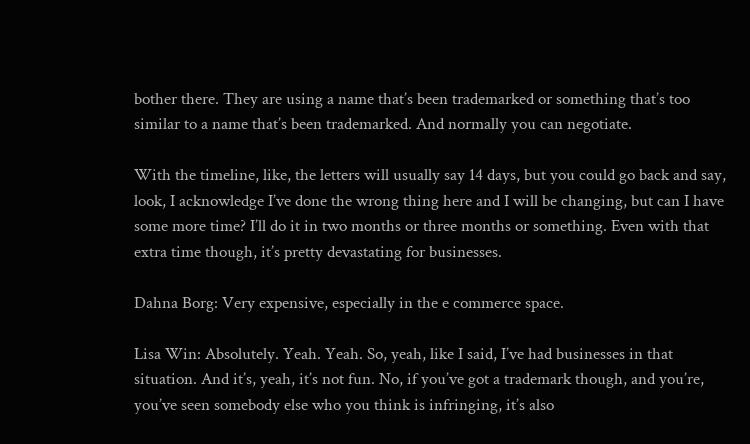bother there. They are using a name that’s been trademarked or something that’s too similar to a name that’s been trademarked. And normally you can negotiate.

With the timeline, like, the letters will usually say 14 days, but you could go back and say, look, I acknowledge I’ve done the wrong thing here and I will be changing, but can I have some more time? I’ll do it in two months or three months or something. Even with that extra time though, it’s pretty devastating for businesses.

Dahna Borg: Very expensive, especially in the e commerce space.

Lisa Win: Absolutely. Yeah. Yeah. So, yeah, like I said, I’ve had businesses in that situation. And it’s, yeah, it’s not fun. No, if you’ve got a trademark though, and you’re, you’ve seen somebody else who you think is infringing, it’s also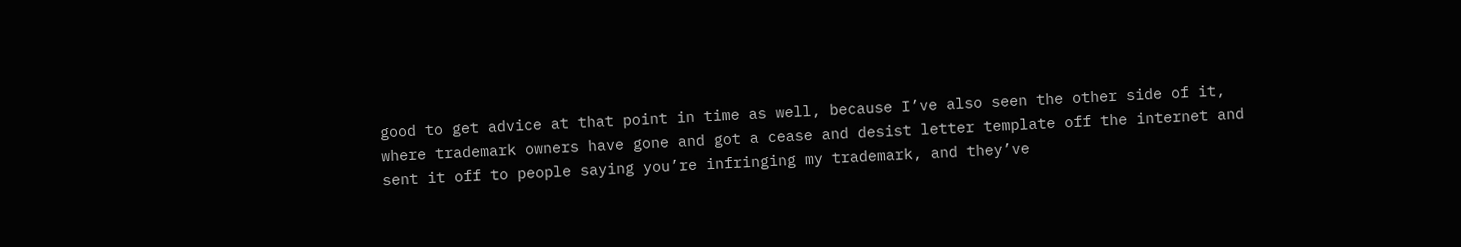good to get advice at that point in time as well, because I’ve also seen the other side of it, where trademark owners have gone and got a cease and desist letter template off the internet and sent it off to people saying you’re infringing my trademark, and they’ve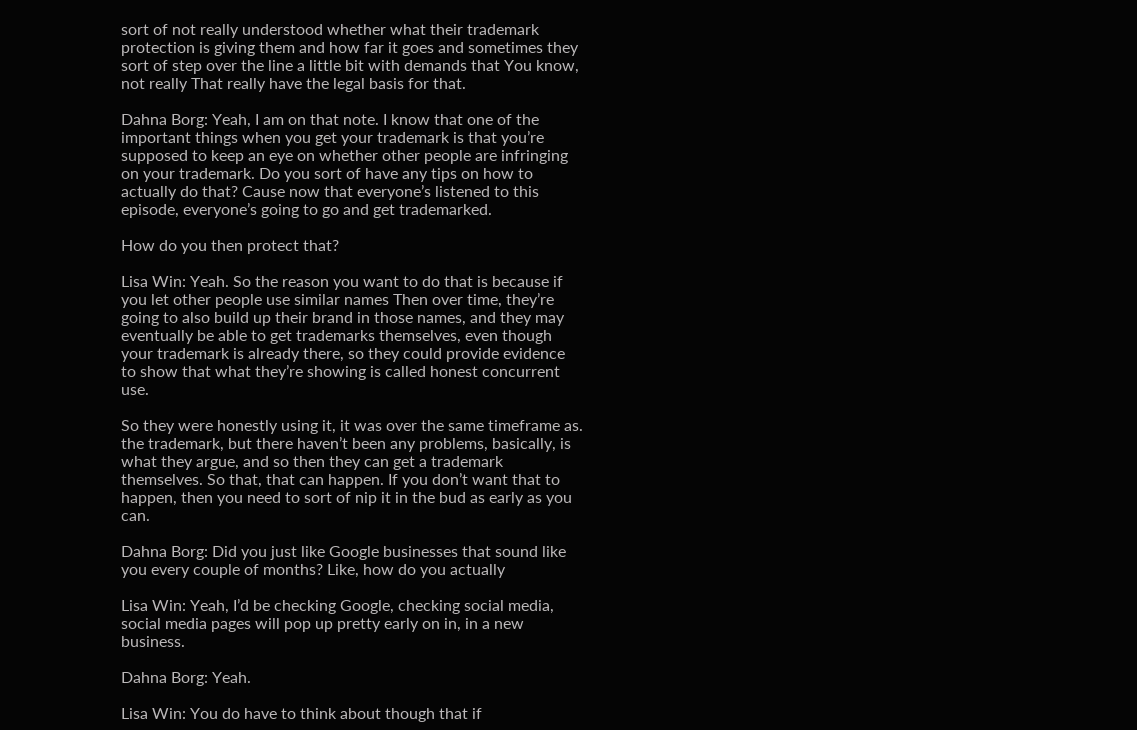sort of not really understood whether what their trademark protection is giving them and how far it goes and sometimes they sort of step over the line a little bit with demands that You know, not really That really have the legal basis for that.

Dahna Borg: Yeah, I am on that note. I know that one of the important things when you get your trademark is that you’re supposed to keep an eye on whether other people are infringing on your trademark. Do you sort of have any tips on how to actually do that? Cause now that everyone’s listened to this episode, everyone’s going to go and get trademarked.

How do you then protect that?

Lisa Win: Yeah. So the reason you want to do that is because if you let other people use similar names Then over time, they’re going to also build up their brand in those names, and they may eventually be able to get trademarks themselves, even though your trademark is already there, so they could provide evidence to show that what they’re showing is called honest concurrent use.

So they were honestly using it, it was over the same timeframe as. the trademark, but there haven’t been any problems, basically, is what they argue, and so then they can get a trademark themselves. So that, that can happen. If you don’t want that to happen, then you need to sort of nip it in the bud as early as you can.

Dahna Borg: Did you just like Google businesses that sound like you every couple of months? Like, how do you actually

Lisa Win: Yeah, I’d be checking Google, checking social media, social media pages will pop up pretty early on in, in a new business.

Dahna Borg: Yeah.

Lisa Win: You do have to think about though that if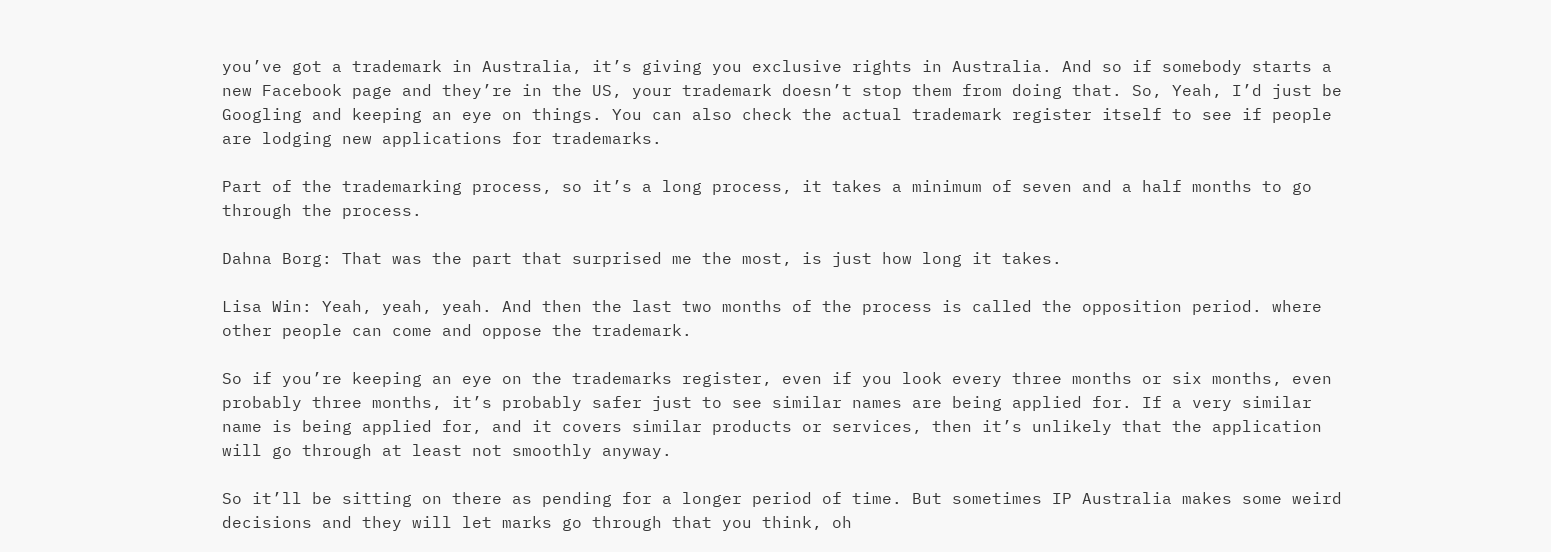you’ve got a trademark in Australia, it’s giving you exclusive rights in Australia. And so if somebody starts a new Facebook page and they’re in the US, your trademark doesn’t stop them from doing that. So, Yeah, I’d just be Googling and keeping an eye on things. You can also check the actual trademark register itself to see if people are lodging new applications for trademarks.

Part of the trademarking process, so it’s a long process, it takes a minimum of seven and a half months to go through the process.

Dahna Borg: That was the part that surprised me the most, is just how long it takes.

Lisa Win: Yeah, yeah, yeah. And then the last two months of the process is called the opposition period. where other people can come and oppose the trademark.

So if you’re keeping an eye on the trademarks register, even if you look every three months or six months, even probably three months, it’s probably safer just to see similar names are being applied for. If a very similar name is being applied for, and it covers similar products or services, then it’s unlikely that the application will go through at least not smoothly anyway.

So it’ll be sitting on there as pending for a longer period of time. But sometimes IP Australia makes some weird decisions and they will let marks go through that you think, oh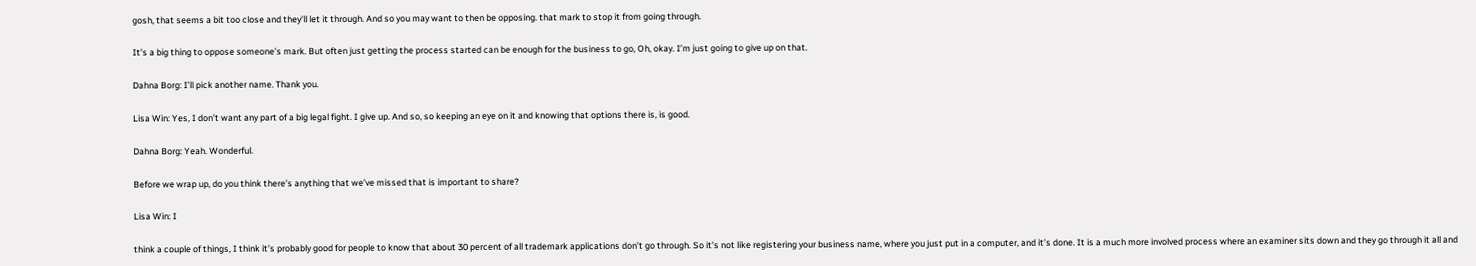gosh, that seems a bit too close and they’ll let it through. And so you may want to then be opposing. that mark to stop it from going through.

It’s a big thing to oppose someone’s mark. But often just getting the process started can be enough for the business to go, Oh, okay. I’m just going to give up on that.

Dahna Borg: I’ll pick another name. Thank you.

Lisa Win: Yes, I don’t want any part of a big legal fight. I give up. And so, so keeping an eye on it and knowing that options there is, is good.

Dahna Borg: Yeah. Wonderful.

Before we wrap up, do you think there’s anything that we’ve missed that is important to share?

Lisa Win: I

think a couple of things, I think it’s probably good for people to know that about 30 percent of all trademark applications don’t go through. So it’s not like registering your business name, where you just put in a computer, and it’s done. It is a much more involved process where an examiner sits down and they go through it all and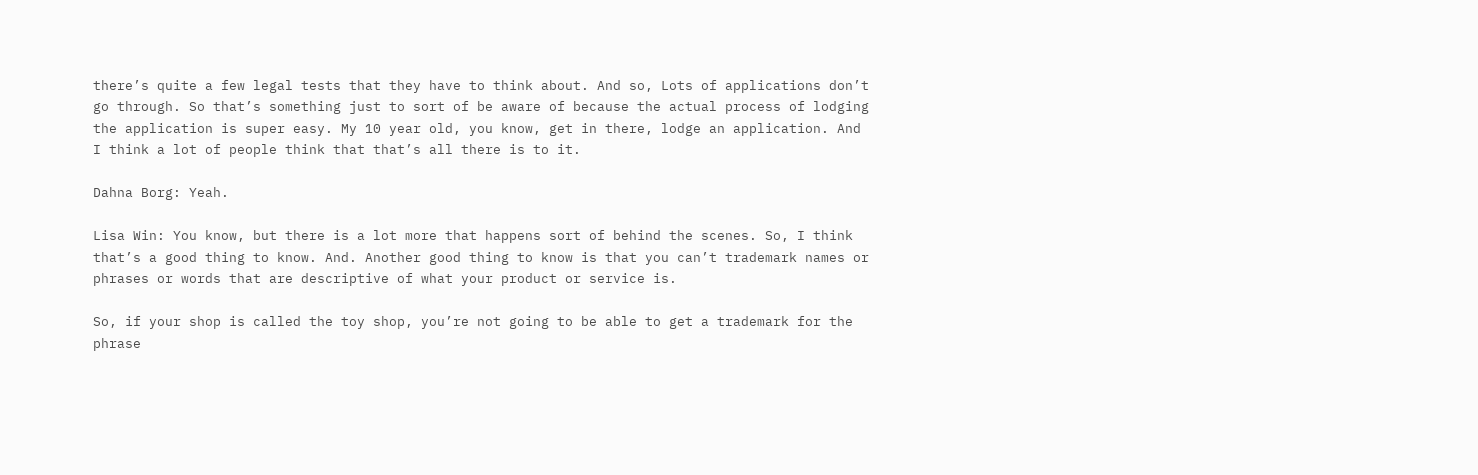there’s quite a few legal tests that they have to think about. And so, Lots of applications don’t go through. So that’s something just to sort of be aware of because the actual process of lodging the application is super easy. My 10 year old, you know, get in there, lodge an application. And I think a lot of people think that that’s all there is to it.

Dahna Borg: Yeah.

Lisa Win: You know, but there is a lot more that happens sort of behind the scenes. So, I think that’s a good thing to know. And. Another good thing to know is that you can’t trademark names or phrases or words that are descriptive of what your product or service is.

So, if your shop is called the toy shop, you’re not going to be able to get a trademark for the phrase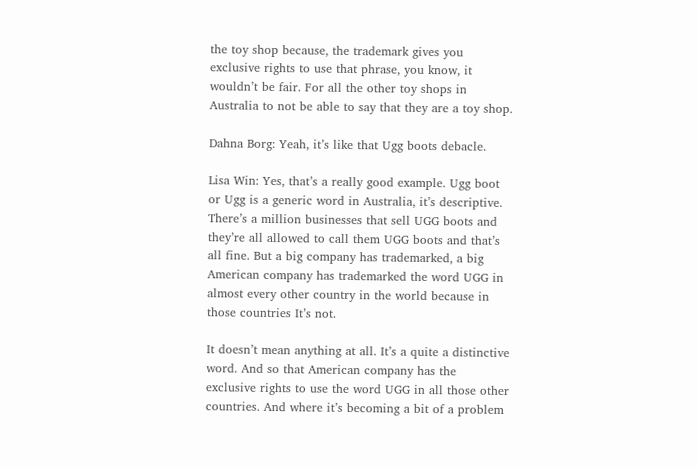the toy shop because, the trademark gives you exclusive rights to use that phrase, you know, it wouldn’t be fair. For all the other toy shops in Australia to not be able to say that they are a toy shop.

Dahna Borg: Yeah, it’s like that Ugg boots debacle.

Lisa Win: Yes, that’s a really good example. Ugg boot or Ugg is a generic word in Australia, it’s descriptive. There’s a million businesses that sell UGG boots and they’re all allowed to call them UGG boots and that’s all fine. But a big company has trademarked, a big American company has trademarked the word UGG in almost every other country in the world because in those countries It’s not.

It doesn’t mean anything at all. It’s a quite a distinctive word. And so that American company has the exclusive rights to use the word UGG in all those other countries. And where it’s becoming a bit of a problem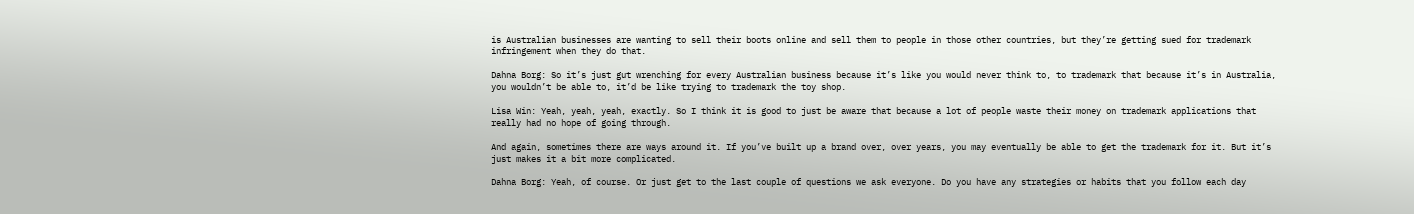is Australian businesses are wanting to sell their boots online and sell them to people in those other countries, but they’re getting sued for trademark infringement when they do that.

Dahna Borg: So it’s just gut wrenching for every Australian business because it’s like you would never think to, to trademark that because it’s in Australia, you wouldn’t be able to, it’d be like trying to trademark the toy shop.

Lisa Win: Yeah, yeah, yeah, exactly. So I think it is good to just be aware that because a lot of people waste their money on trademark applications that really had no hope of going through.

And again, sometimes there are ways around it. If you’ve built up a brand over, over years, you may eventually be able to get the trademark for it. But it’s just makes it a bit more complicated.

Dahna Borg: Yeah, of course. Or just get to the last couple of questions we ask everyone. Do you have any strategies or habits that you follow each day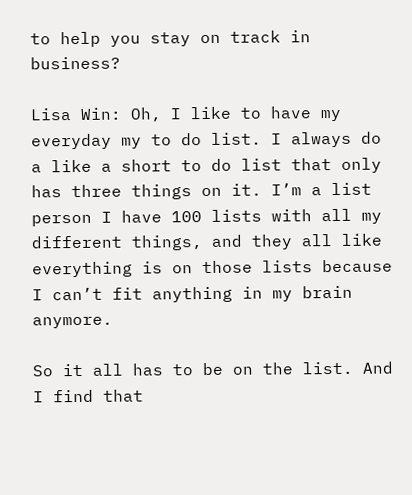to help you stay on track in business?

Lisa Win: Oh, I like to have my everyday my to do list. I always do a like a short to do list that only has three things on it. I’m a list person I have 100 lists with all my different things, and they all like everything is on those lists because I can’t fit anything in my brain anymore.

So it all has to be on the list. And I find that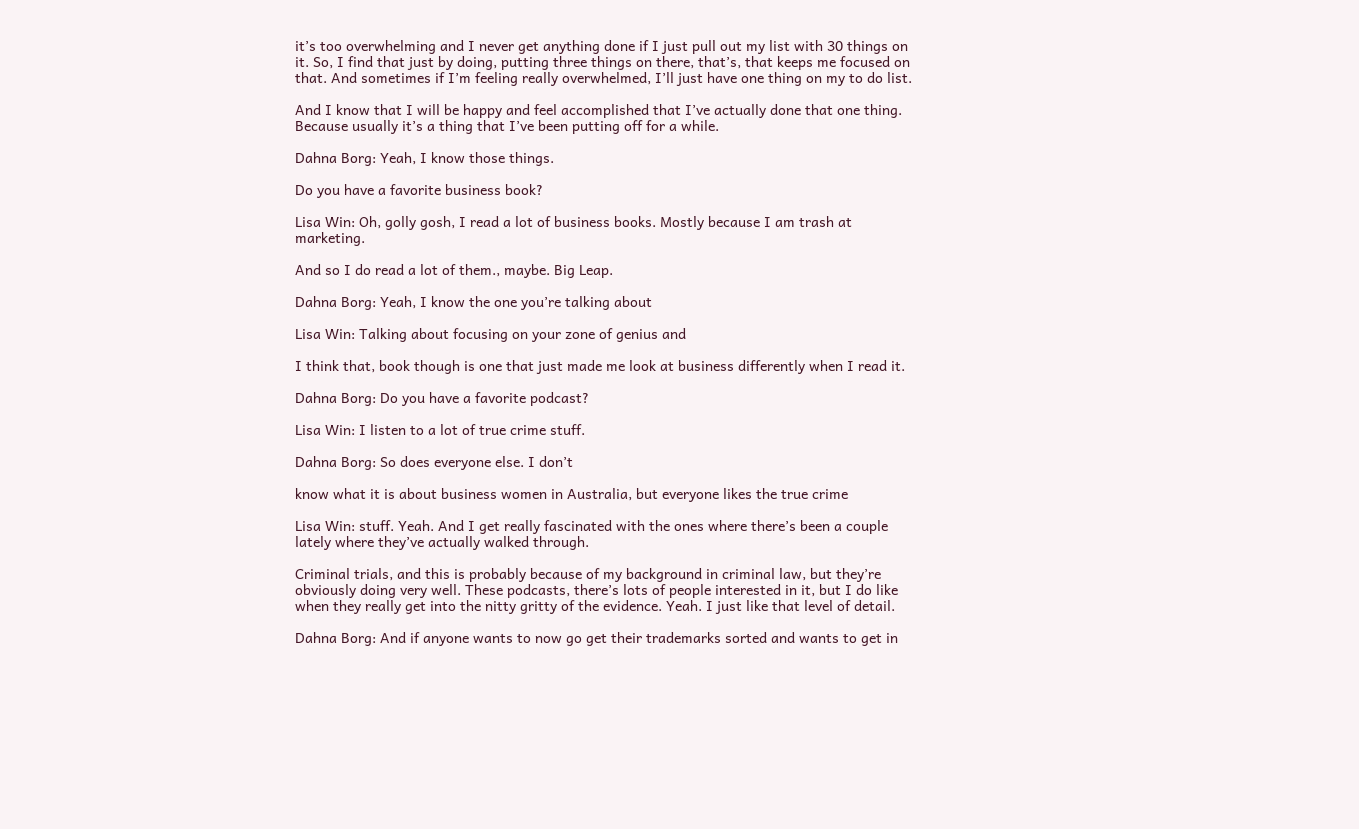it’s too overwhelming and I never get anything done if I just pull out my list with 30 things on it. So, I find that just by doing, putting three things on there, that’s, that keeps me focused on that. And sometimes if I’m feeling really overwhelmed, I’ll just have one thing on my to do list.

And I know that I will be happy and feel accomplished that I’ve actually done that one thing. Because usually it’s a thing that I’ve been putting off for a while.

Dahna Borg: Yeah, I know those things.

Do you have a favorite business book?

Lisa Win: Oh, golly gosh, I read a lot of business books. Mostly because I am trash at marketing.

And so I do read a lot of them., maybe. Big Leap.

Dahna Borg: Yeah, I know the one you’re talking about

Lisa Win: Talking about focusing on your zone of genius and

I think that, book though is one that just made me look at business differently when I read it.

Dahna Borg: Do you have a favorite podcast?

Lisa Win: I listen to a lot of true crime stuff.

Dahna Borg: So does everyone else. I don’t

know what it is about business women in Australia, but everyone likes the true crime

Lisa Win: stuff. Yeah. And I get really fascinated with the ones where there’s been a couple lately where they’ve actually walked through.

Criminal trials, and this is probably because of my background in criminal law, but they’re obviously doing very well. These podcasts, there’s lots of people interested in it, but I do like when they really get into the nitty gritty of the evidence. Yeah. I just like that level of detail.

Dahna Borg: And if anyone wants to now go get their trademarks sorted and wants to get in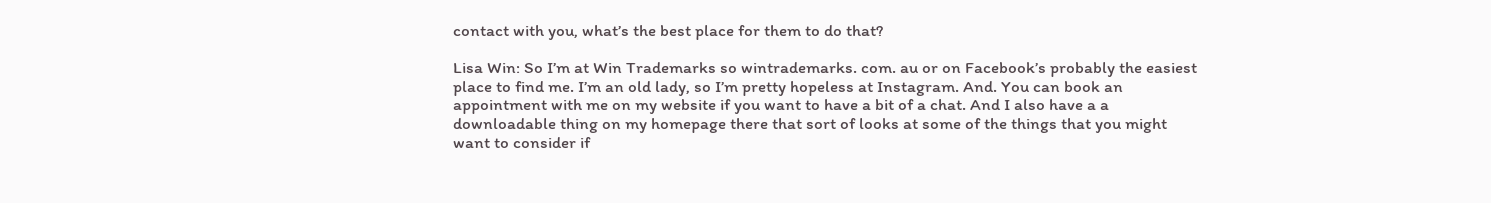contact with you, what’s the best place for them to do that?

Lisa Win: So I’m at Win Trademarks so wintrademarks. com. au or on Facebook’s probably the easiest place to find me. I’m an old lady, so I’m pretty hopeless at Instagram. And. You can book an appointment with me on my website if you want to have a bit of a chat. And I also have a a downloadable thing on my homepage there that sort of looks at some of the things that you might want to consider if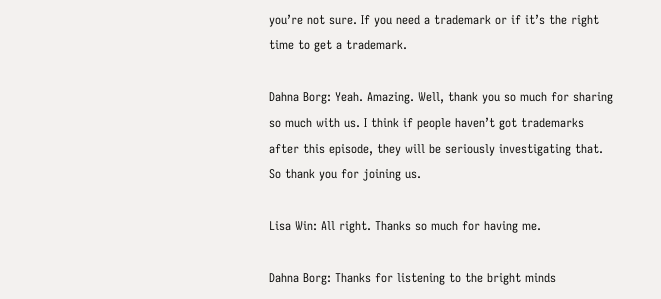you’re not sure. If you need a trademark or if it’s the right time to get a trademark.

Dahna Borg: Yeah. Amazing. Well, thank you so much for sharing so much with us. I think if people haven’t got trademarks after this episode, they will be seriously investigating that. So thank you for joining us.

Lisa Win: All right. Thanks so much for having me.

Dahna Borg: Thanks for listening to the bright minds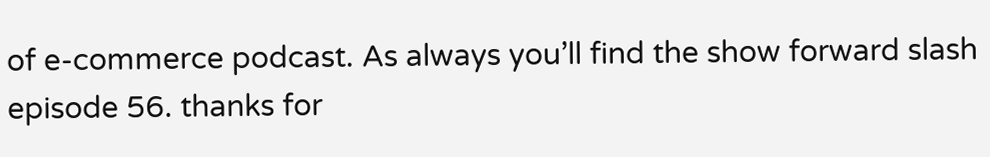of e-commerce podcast. As always you’ll find the show forward slash episode 56. thanks for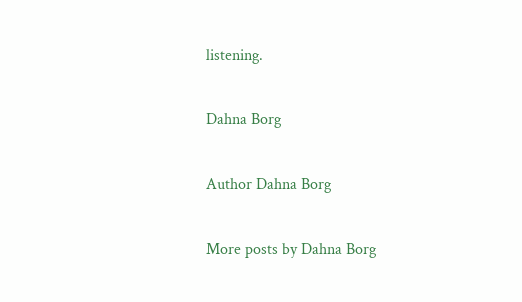listening.

Dahna Borg

Author Dahna Borg

More posts by Dahna Borg